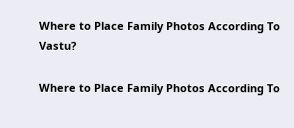Where to Place Family Photos According To Vastu?

Where to Place Family Photos According To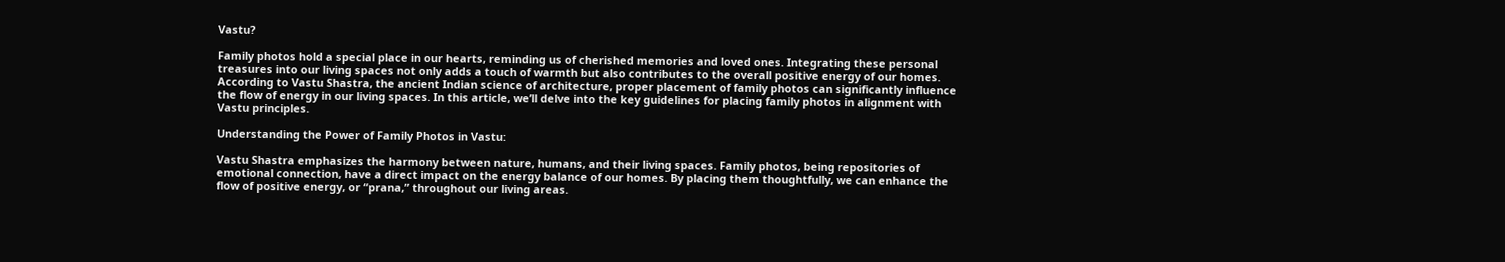Vastu?

Family photos hold a special place in our hearts, reminding us of cherished memories and loved ones. Integrating these personal treasures into our living spaces not only adds a touch of warmth but also contributes to the overall positive energy of our homes. According to Vastu Shastra, the ancient Indian science of architecture, proper placement of family photos can significantly influence the flow of energy in our living spaces. In this article, we’ll delve into the key guidelines for placing family photos in alignment with Vastu principles.

Understanding the Power of Family Photos in Vastu:

Vastu Shastra emphasizes the harmony between nature, humans, and their living spaces. Family photos, being repositories of emotional connection, have a direct impact on the energy balance of our homes. By placing them thoughtfully, we can enhance the flow of positive energy, or “prana,” throughout our living areas.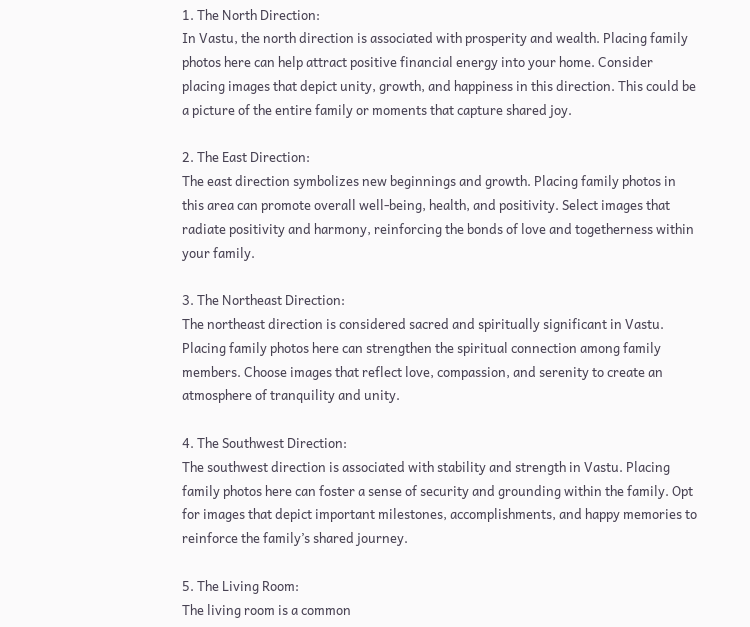1. The North Direction:
In Vastu, the north direction is associated with prosperity and wealth. Placing family photos here can help attract positive financial energy into your home. Consider placing images that depict unity, growth, and happiness in this direction. This could be a picture of the entire family or moments that capture shared joy.

2. The East Direction:
The east direction symbolizes new beginnings and growth. Placing family photos in this area can promote overall well-being, health, and positivity. Select images that radiate positivity and harmony, reinforcing the bonds of love and togetherness within your family.

3. The Northeast Direction:
The northeast direction is considered sacred and spiritually significant in Vastu. Placing family photos here can strengthen the spiritual connection among family members. Choose images that reflect love, compassion, and serenity to create an atmosphere of tranquility and unity.

4. The Southwest Direction:
The southwest direction is associated with stability and strength in Vastu. Placing family photos here can foster a sense of security and grounding within the family. Opt for images that depict important milestones, accomplishments, and happy memories to reinforce the family’s shared journey.

5. The Living Room:
The living room is a common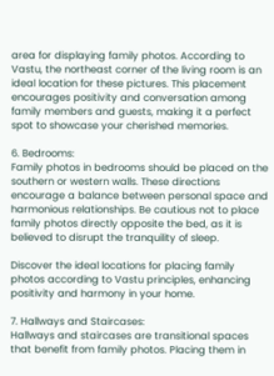area for displaying family photos. According to Vastu, the northeast corner of the living room is an ideal location for these pictures. This placement encourages positivity and conversation among family members and guests, making it a perfect spot to showcase your cherished memories.

6. Bedrooms:
Family photos in bedrooms should be placed on the southern or western walls. These directions encourage a balance between personal space and harmonious relationships. Be cautious not to place family photos directly opposite the bed, as it is believed to disrupt the tranquility of sleep.

Discover the ideal locations for placing family photos according to Vastu principles, enhancing positivity and harmony in your home.

7. Hallways and Staircases:
Hallways and staircases are transitional spaces that benefit from family photos. Placing them in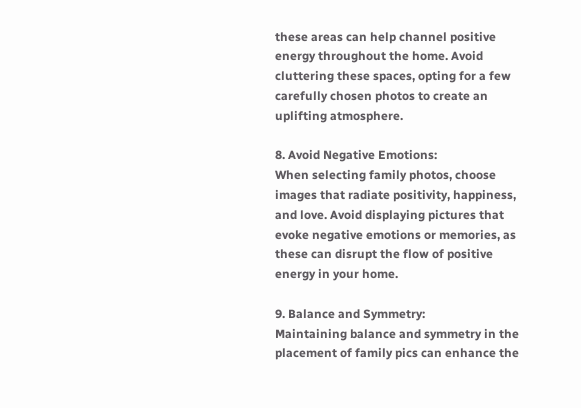these areas can help channel positive energy throughout the home. Avoid cluttering these spaces, opting for a few carefully chosen photos to create an uplifting atmosphere.

8. Avoid Negative Emotions:
When selecting family photos, choose images that radiate positivity, happiness, and love. Avoid displaying pictures that evoke negative emotions or memories, as these can disrupt the flow of positive energy in your home.

9. Balance and Symmetry:
Maintaining balance and symmetry in the placement of family pics can enhance the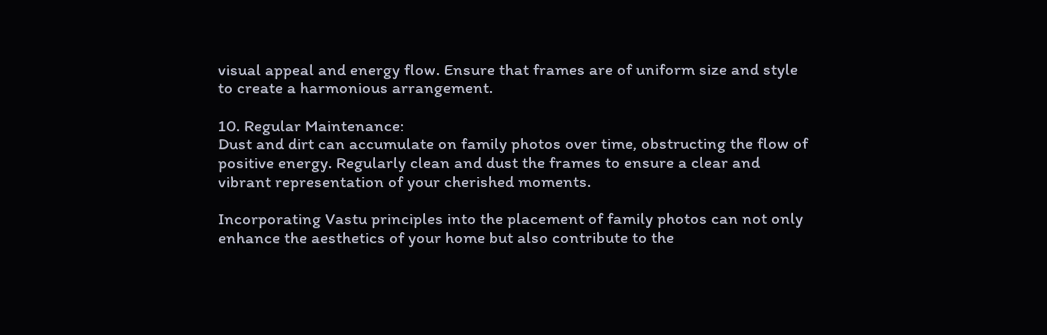visual appeal and energy flow. Ensure that frames are of uniform size and style to create a harmonious arrangement.

10. Regular Maintenance:
Dust and dirt can accumulate on family photos over time, obstructing the flow of positive energy. Regularly clean and dust the frames to ensure a clear and vibrant representation of your cherished moments.

Incorporating Vastu principles into the placement of family photos can not only enhance the aesthetics of your home but also contribute to the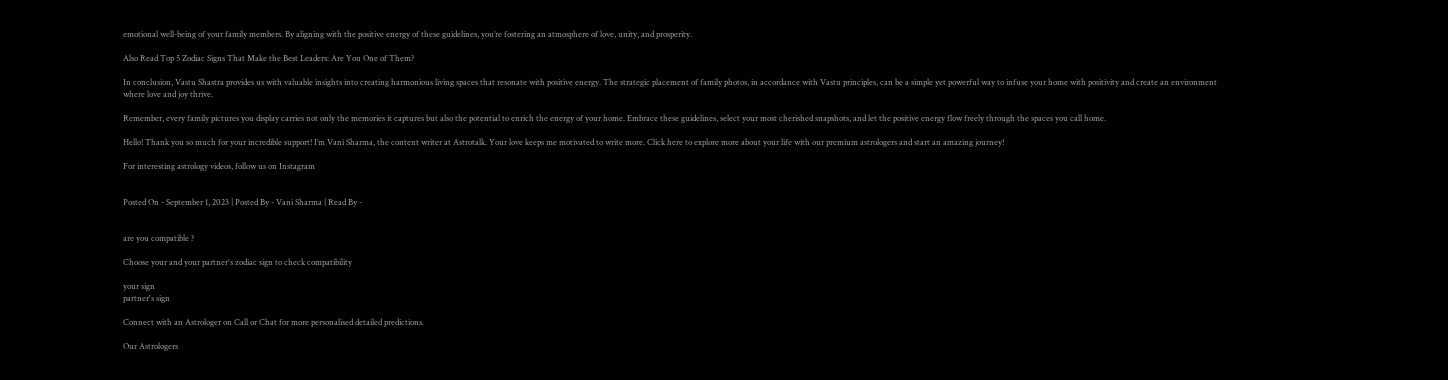emotional well-being of your family members. By aligning with the positive energy of these guidelines, you’re fostering an atmosphere of love, unity, and prosperity.

Also Read Top 5 Zodiac Signs That Make the Best Leaders: Are You One of Them?

In conclusion, Vastu Shastra provides us with valuable insights into creating harmonious living spaces that resonate with positive energy. The strategic placement of family photos, in accordance with Vastu principles, can be a simple yet powerful way to infuse your home with positivity and create an environment where love and joy thrive.

Remember, every family pictures you display carries not only the memories it captures but also the potential to enrich the energy of your home. Embrace these guidelines, select your most cherished snapshots, and let the positive energy flow freely through the spaces you call home.

Hello! Thank you so much for your incredible support! I’m Vani Sharma, the content writer at Astrotalk. Your love keeps me motivated to write more. Click here to explore more about your life with our premium astrologers and start an amazing journey!

For interesting astrology videos, follow us on Instagram


Posted On - September 1, 2023 | Posted By - Vani Sharma | Read By -


are you compatible ?

Choose your and your partner's zodiac sign to check compatibility

your sign
partner's sign

Connect with an Astrologer on Call or Chat for more personalised detailed predictions.

Our Astrologers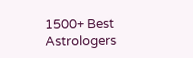1500+ Best Astrologers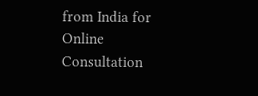from India for Online Consultation